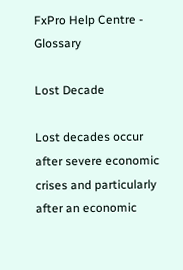FxPro Help Centre - Glossary

Lost Decade

Lost decades occur after severe economic crises and particularly after an economic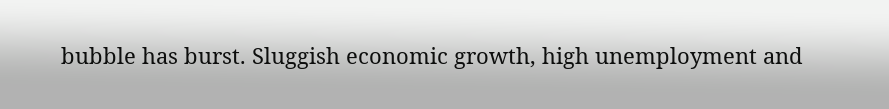bubble has burst. Sluggish economic growth, high unemployment and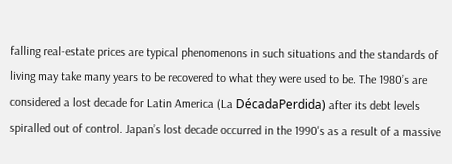falling real-estate prices are typical phenomenons in such situations and the standards of living may take many years to be recovered to what they were used to be. The 1980’s are considered a lost decade for Latin America (La DécadaPerdida) after its debt levels spiralled out of control. Japan’s lost decade occurred in the 1990's as a result of a massive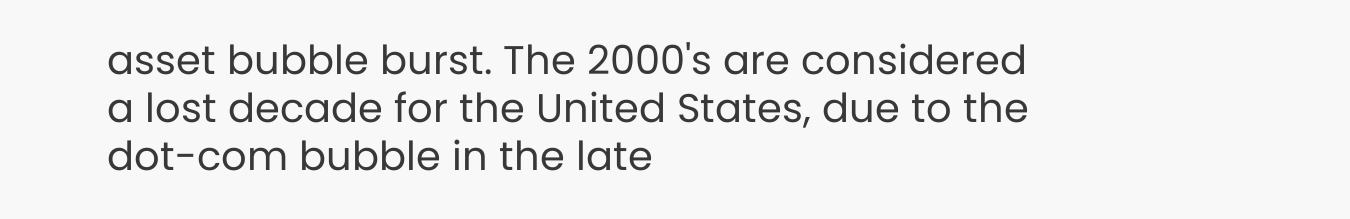asset bubble burst. The 2000's are considered a lost decade for the United States, due to the dot-com bubble in the late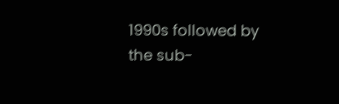1990s followed by the sub-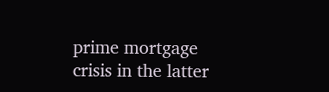prime mortgage crisis in the latter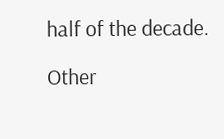half of the decade.

Other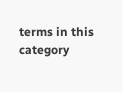terms in this category